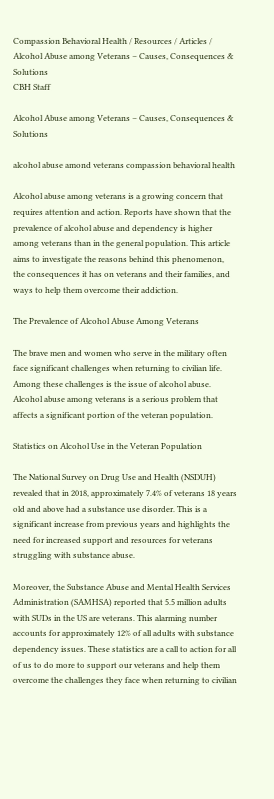Compassion Behavioral Health / Resources / Articles / Alcohol Abuse among Veterans – Causes, Consequences & Solutions
CBH Staff

Alcohol Abuse among Veterans – Causes, Consequences & Solutions

alcohol abuse amond veterans compassion behavioral health

Alcohol abuse among veterans is a growing concern that requires attention and action. Reports have shown that the prevalence of alcohol abuse and dependency is higher among veterans than in the general population. This article aims to investigate the reasons behind this phenomenon, the consequences it has on veterans and their families, and ways to help them overcome their addiction.

The Prevalence of Alcohol Abuse Among Veterans

The brave men and women who serve in the military often face significant challenges when returning to civilian life. Among these challenges is the issue of alcohol abuse. Alcohol abuse among veterans is a serious problem that affects a significant portion of the veteran population.

Statistics on Alcohol Use in the Veteran Population

The National Survey on Drug Use and Health (NSDUH) revealed that in 2018, approximately 7.4% of veterans 18 years old and above had a substance use disorder. This is a significant increase from previous years and highlights the need for increased support and resources for veterans struggling with substance abuse.

Moreover, the Substance Abuse and Mental Health Services Administration (SAMHSA) reported that 5.5 million adults with SUDs in the US are veterans. This alarming number accounts for approximately 12% of all adults with substance dependency issues. These statistics are a call to action for all of us to do more to support our veterans and help them overcome the challenges they face when returning to civilian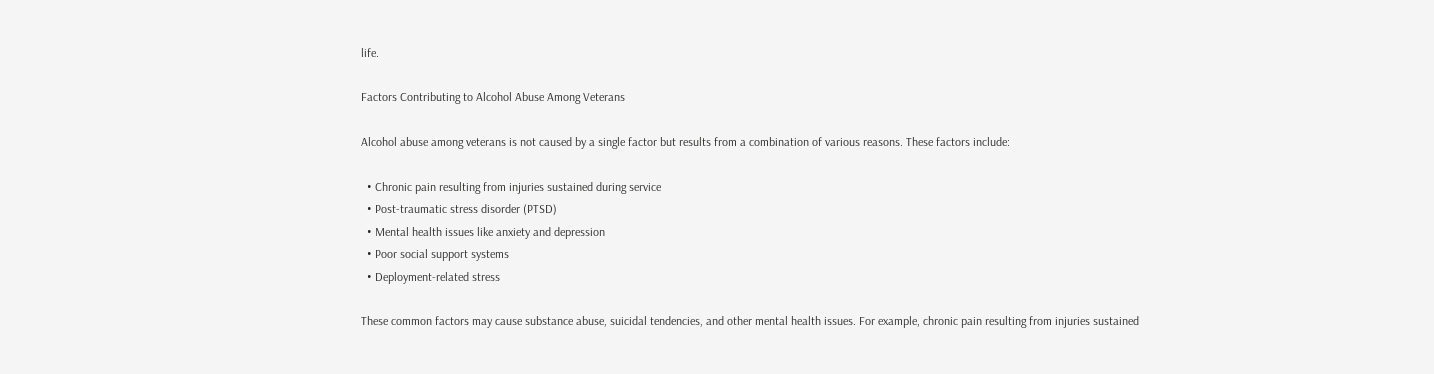life.

Factors Contributing to Alcohol Abuse Among Veterans

Alcohol abuse among veterans is not caused by a single factor but results from a combination of various reasons. These factors include:

  • Chronic pain resulting from injuries sustained during service
  • Post-traumatic stress disorder (PTSD)
  • Mental health issues like anxiety and depression
  • Poor social support systems
  • Deployment-related stress

These common factors may cause substance abuse, suicidal tendencies, and other mental health issues. For example, chronic pain resulting from injuries sustained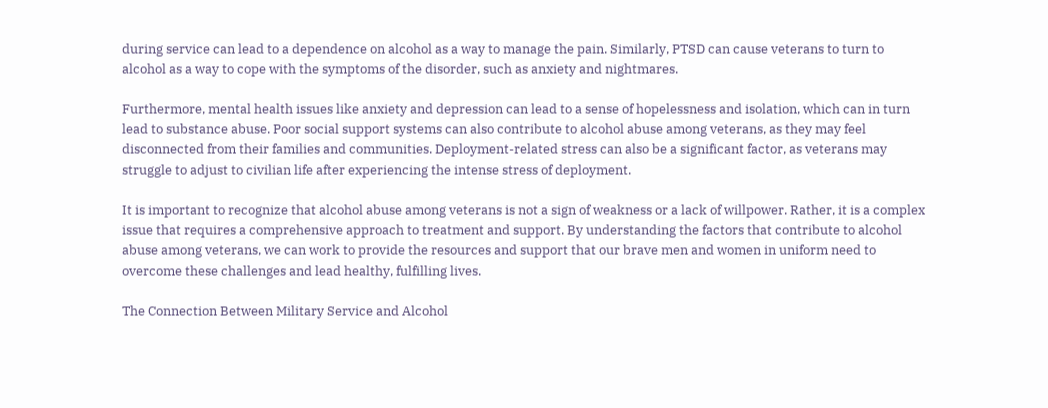during service can lead to a dependence on alcohol as a way to manage the pain. Similarly, PTSD can cause veterans to turn to alcohol as a way to cope with the symptoms of the disorder, such as anxiety and nightmares.

Furthermore, mental health issues like anxiety and depression can lead to a sense of hopelessness and isolation, which can in turn lead to substance abuse. Poor social support systems can also contribute to alcohol abuse among veterans, as they may feel disconnected from their families and communities. Deployment-related stress can also be a significant factor, as veterans may struggle to adjust to civilian life after experiencing the intense stress of deployment.

It is important to recognize that alcohol abuse among veterans is not a sign of weakness or a lack of willpower. Rather, it is a complex issue that requires a comprehensive approach to treatment and support. By understanding the factors that contribute to alcohol abuse among veterans, we can work to provide the resources and support that our brave men and women in uniform need to overcome these challenges and lead healthy, fulfilling lives.

The Connection Between Military Service and Alcohol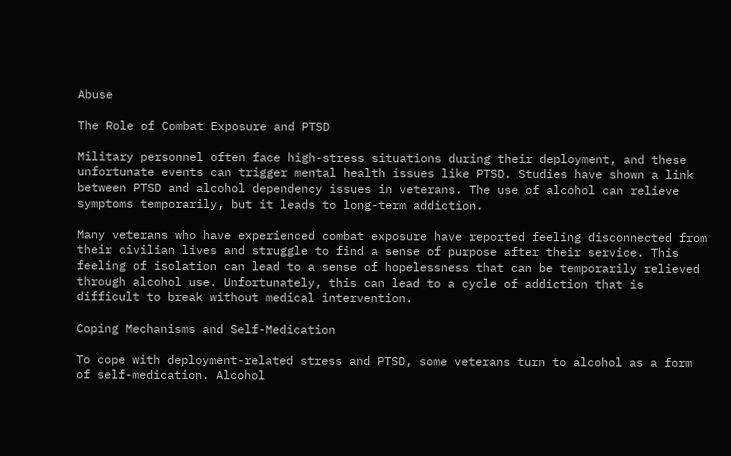Abuse

The Role of Combat Exposure and PTSD

Military personnel often face high-stress situations during their deployment, and these unfortunate events can trigger mental health issues like PTSD. Studies have shown a link between PTSD and alcohol dependency issues in veterans. The use of alcohol can relieve symptoms temporarily, but it leads to long-term addiction.

Many veterans who have experienced combat exposure have reported feeling disconnected from their civilian lives and struggle to find a sense of purpose after their service. This feeling of isolation can lead to a sense of hopelessness that can be temporarily relieved through alcohol use. Unfortunately, this can lead to a cycle of addiction that is difficult to break without medical intervention.

Coping Mechanisms and Self-Medication

To cope with deployment-related stress and PTSD, some veterans turn to alcohol as a form of self-medication. Alcohol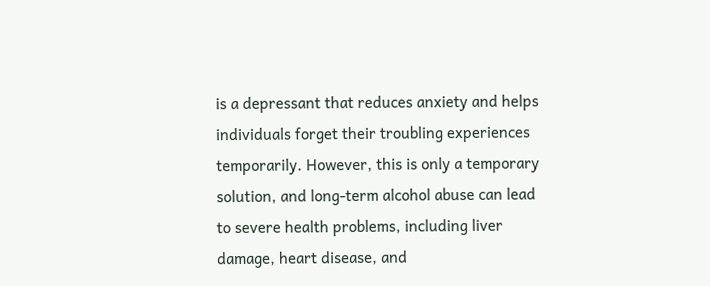is a depressant that reduces anxiety and helps individuals forget their troubling experiences temporarily. However, this is only a temporary solution, and long-term alcohol abuse can lead to severe health problems, including liver damage, heart disease, and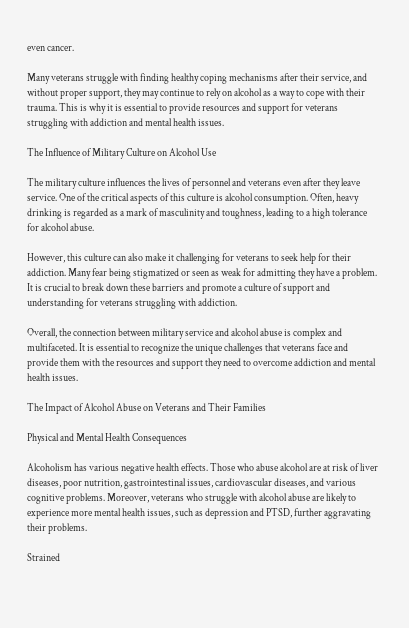even cancer.

Many veterans struggle with finding healthy coping mechanisms after their service, and without proper support, they may continue to rely on alcohol as a way to cope with their trauma. This is why it is essential to provide resources and support for veterans struggling with addiction and mental health issues.

The Influence of Military Culture on Alcohol Use

The military culture influences the lives of personnel and veterans even after they leave service. One of the critical aspects of this culture is alcohol consumption. Often, heavy drinking is regarded as a mark of masculinity and toughness, leading to a high tolerance for alcohol abuse.

However, this culture can also make it challenging for veterans to seek help for their addiction. Many fear being stigmatized or seen as weak for admitting they have a problem. It is crucial to break down these barriers and promote a culture of support and understanding for veterans struggling with addiction.

Overall, the connection between military service and alcohol abuse is complex and multifaceted. It is essential to recognize the unique challenges that veterans face and provide them with the resources and support they need to overcome addiction and mental health issues.

The Impact of Alcohol Abuse on Veterans and Their Families

Physical and Mental Health Consequences

Alcoholism has various negative health effects. Those who abuse alcohol are at risk of liver diseases, poor nutrition, gastrointestinal issues, cardiovascular diseases, and various cognitive problems. Moreover, veterans who struggle with alcohol abuse are likely to experience more mental health issues, such as depression and PTSD, further aggravating their problems.

Strained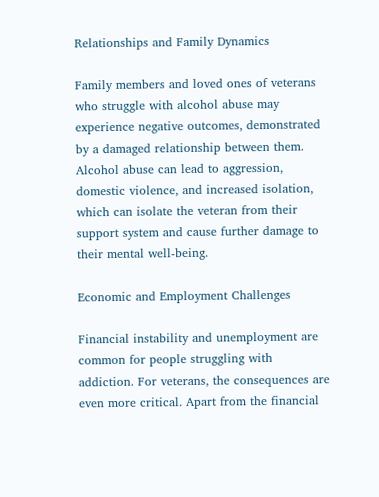Relationships and Family Dynamics

Family members and loved ones of veterans who struggle with alcohol abuse may experience negative outcomes, demonstrated by a damaged relationship between them. Alcohol abuse can lead to aggression, domestic violence, and increased isolation, which can isolate the veteran from their support system and cause further damage to their mental well-being.

Economic and Employment Challenges

Financial instability and unemployment are common for people struggling with addiction. For veterans, the consequences are even more critical. Apart from the financial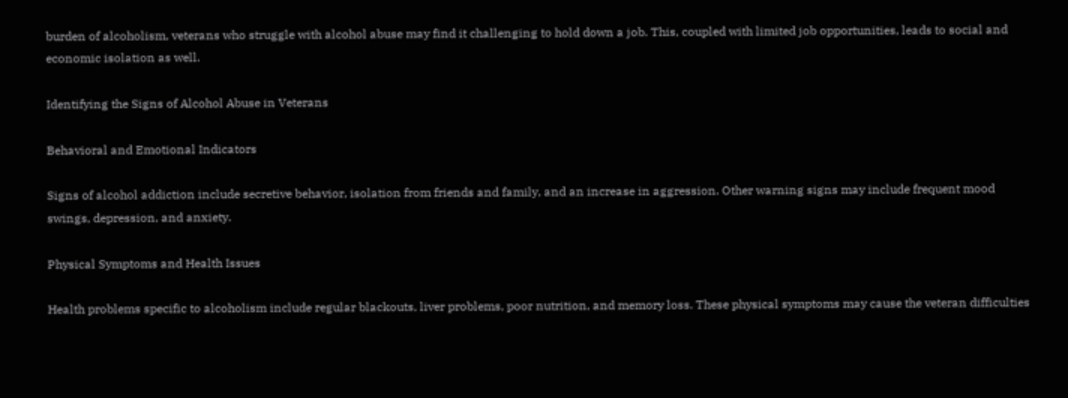burden of alcoholism, veterans who struggle with alcohol abuse may find it challenging to hold down a job. This, coupled with limited job opportunities, leads to social and economic isolation as well.

Identifying the Signs of Alcohol Abuse in Veterans

Behavioral and Emotional Indicators

Signs of alcohol addiction include secretive behavior, isolation from friends and family, and an increase in aggression. Other warning signs may include frequent mood swings, depression, and anxiety.

Physical Symptoms and Health Issues

Health problems specific to alcoholism include regular blackouts, liver problems, poor nutrition, and memory loss. These physical symptoms may cause the veteran difficulties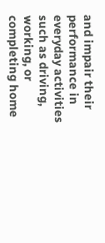and impair their performance in everyday activities such as driving, working, or completing home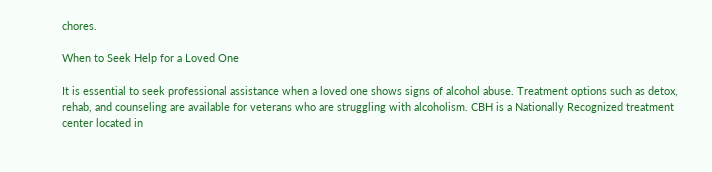chores.

When to Seek Help for a Loved One

It is essential to seek professional assistance when a loved one shows signs of alcohol abuse. Treatment options such as detox, rehab, and counseling are available for veterans who are struggling with alcoholism. CBH is a Nationally Recognized treatment center located in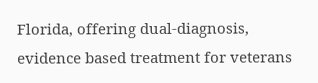Florida, offering dual-diagnosis, evidence based treatment for veterans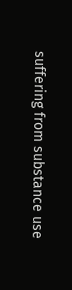suffering from substance use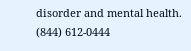disorder and mental health. (844) 612-0444